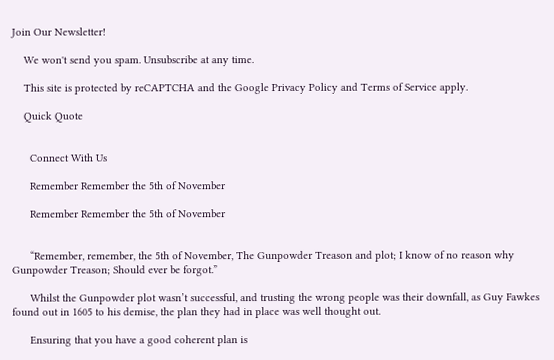Join Our Newsletter!

    We won't send you spam. Unsubscribe at any time.

    This site is protected by reCAPTCHA and the Google Privacy Policy and Terms of Service apply.

    Quick Quote


      Connect With Us

      Remember Remember the 5th of November

      Remember Remember the 5th of November


      “Remember, remember, the 5th of November, The Gunpowder Treason and plot; I know of no reason why Gunpowder Treason; Should ever be forgot.”

      Whilst the Gunpowder plot wasn’t successful, and trusting the wrong people was their downfall, as Guy Fawkes found out in 1605 to his demise, the plan they had in place was well thought out.

      Ensuring that you have a good coherent plan is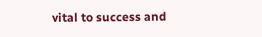vital to success and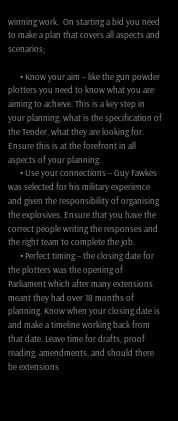winning work.  On starting a bid you need to make a plan that covers all aspects and scenarios;

      • Know your aim – like the gun powder plotters you need to know what you are aiming to achieve. This is a key step in your planning, what is the specification of the Tender, what they are looking for. Ensure this is at the forefront in all aspects of your planning.
      • Use your connections – Guy Fawkes was selected for his military experience and given the responsibility of organising the explosives. Ensure that you have the correct people writing the responses and the right team to complete the job.
      • Perfect timing – the closing date for the plotters was the opening of Parliament which after many extensions meant they had over 18 months of planning. Know when your closing date is and make a timeline working back from that date. Leave time for drafts, proof reading, amendments, and should there be extensions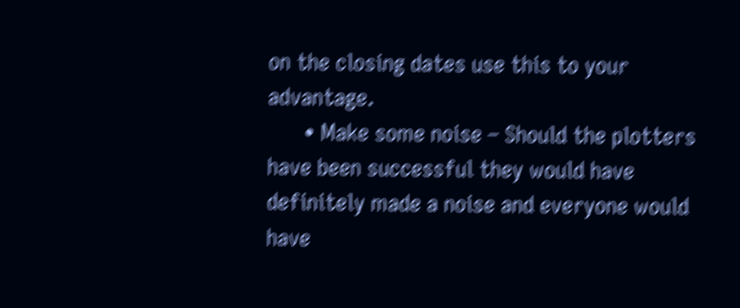on the closing dates use this to your advantage.
      • Make some noise – Should the plotters have been successful they would have definitely made a noise and everyone would have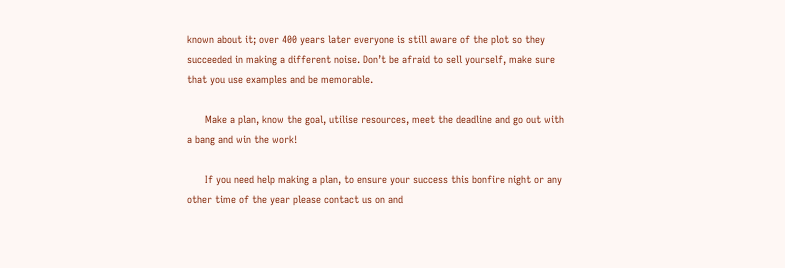known about it; over 400 years later everyone is still aware of the plot so they succeeded in making a different noise. Don’t be afraid to sell yourself, make sure that you use examples and be memorable.

      Make a plan, know the goal, utilise resources, meet the deadline and go out with a bang and win the work!

      If you need help making a plan, to ensure your success this bonfire night or any other time of the year please contact us on and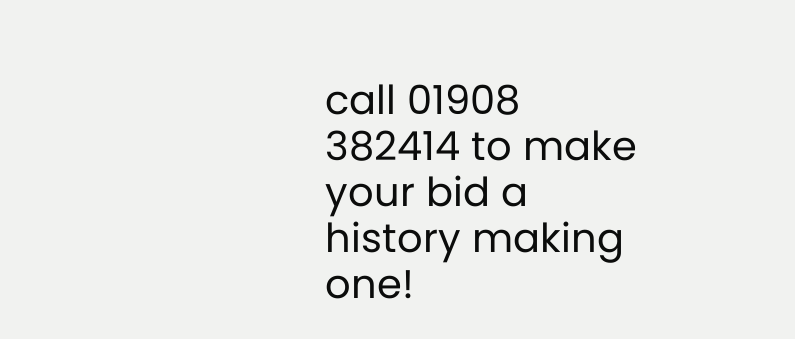call 01908 382414 to make your bid a history making one!